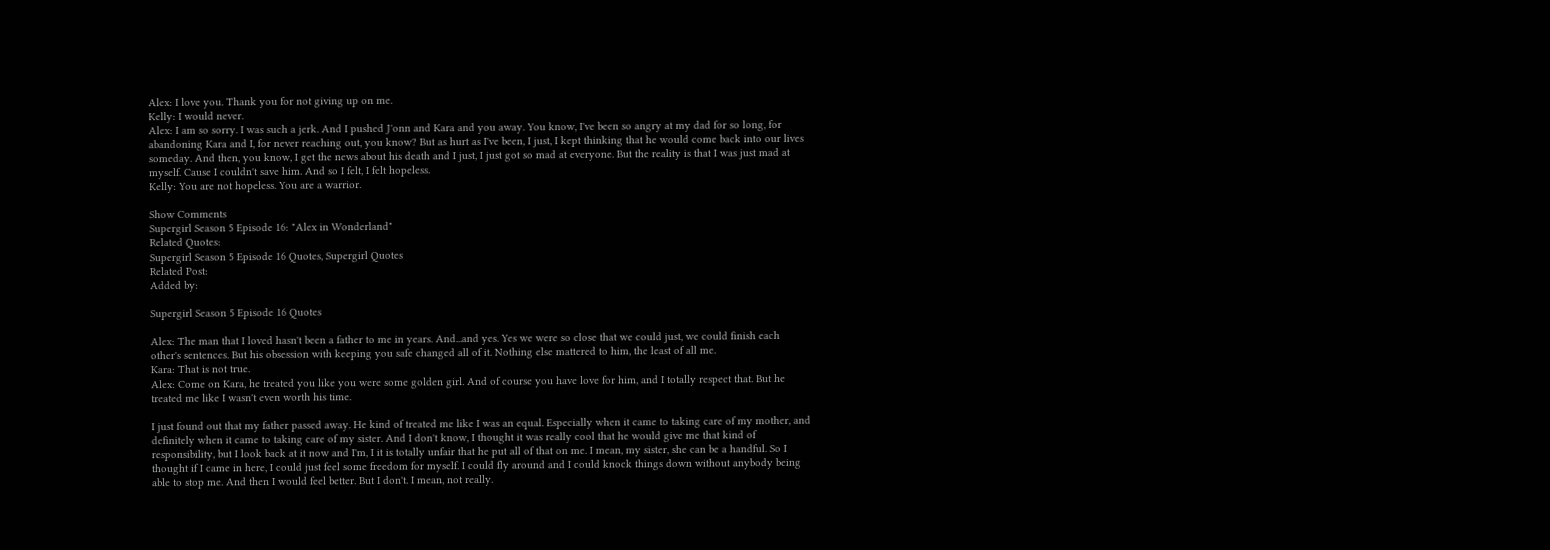Alex: I love you. Thank you for not giving up on me.
Kelly: I would never.
Alex: I am so sorry. I was such a jerk. And I pushed J'onn and Kara and you away. You know, I've been so angry at my dad for so long, for abandoning Kara and I, for never reaching out, you know? But as hurt as I've been, I just, I kept thinking that he would come back into our lives someday. And then, you know, I get the news about his death and I just, I just got so mad at everyone. But the reality is that I was just mad at myself. Cause I couldn't save him. And so I felt, I felt hopeless.
Kelly: You are not hopeless. You are a warrior.

Show Comments
Supergirl Season 5 Episode 16: "Alex in Wonderland"
Related Quotes:
Supergirl Season 5 Episode 16 Quotes, Supergirl Quotes
Related Post:
Added by:

Supergirl Season 5 Episode 16 Quotes

Alex: The man that I loved hasn't been a father to me in years. And...and yes. Yes we were so close that we could just, we could finish each other's sentences. But his obsession with keeping you safe changed all of it. Nothing else mattered to him, the least of all me.
Kara: That is not true.
Alex: Come on Kara, he treated you like you were some golden girl. And of course you have love for him, and I totally respect that. But he treated me like I wasn't even worth his time.

I just found out that my father passed away. He kind of treated me like I was an equal. Especially when it came to taking care of my mother, and definitely when it came to taking care of my sister. And I don't know, I thought it was really cool that he would give me that kind of responsibility, but I look back at it now and I'm, I it is totally unfair that he put all of that on me. I mean, my sister, she can be a handful. So I thought if I came in here, I could just feel some freedom for myself. I could fly around and I could knock things down without anybody being able to stop me. And then I would feel better. But I don't. I mean, not really.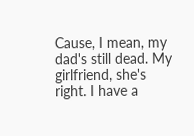Cause, I mean, my dad's still dead. My girlfriend, she's right. I have a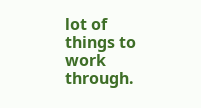lot of things to work through.